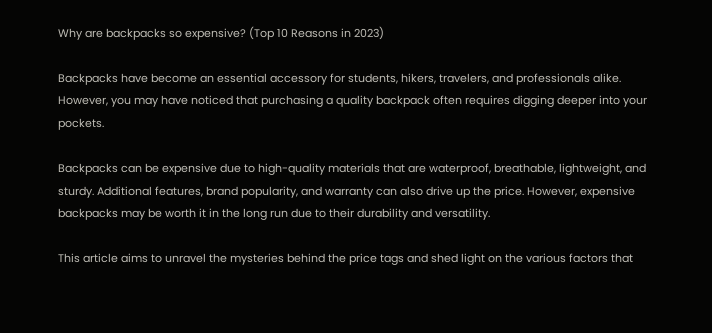Why are backpacks so expensive? (Top 10 Reasons in 2023)

Backpacks have become an essential accessory for students, hikers, travelers, and professionals alike. However, you may have noticed that purchasing a quality backpack often requires digging deeper into your pockets.

Backpacks can be expensive due to high-quality materials that are waterproof, breathable, lightweight, and sturdy. Additional features, brand popularity, and warranty can also drive up the price. However, expensive backpacks may be worth it in the long run due to their durability and versatility.

This article aims to unravel the mysteries behind the price tags and shed light on the various factors that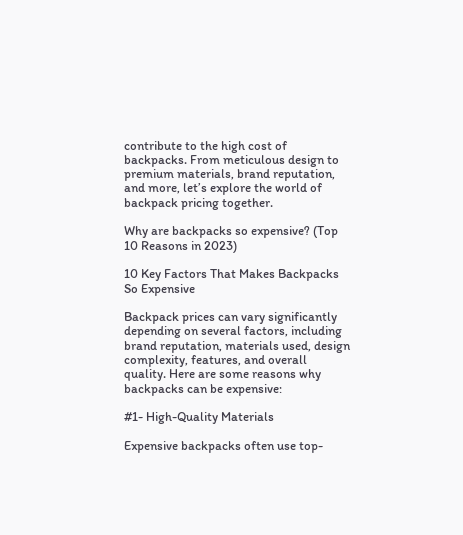contribute to the high cost of backpacks. From meticulous design to premium materials, brand reputation, and more, let’s explore the world of backpack pricing together.

Why are backpacks so expensive? (Top 10 Reasons in 2023)

10 Key Factors That Makes Backpacks So Expensive

Backpack prices can vary significantly depending on several factors, including brand reputation, materials used, design complexity, features, and overall quality. Here are some reasons why backpacks can be expensive:

#1- High-Quality Materials

Expensive backpacks often use top-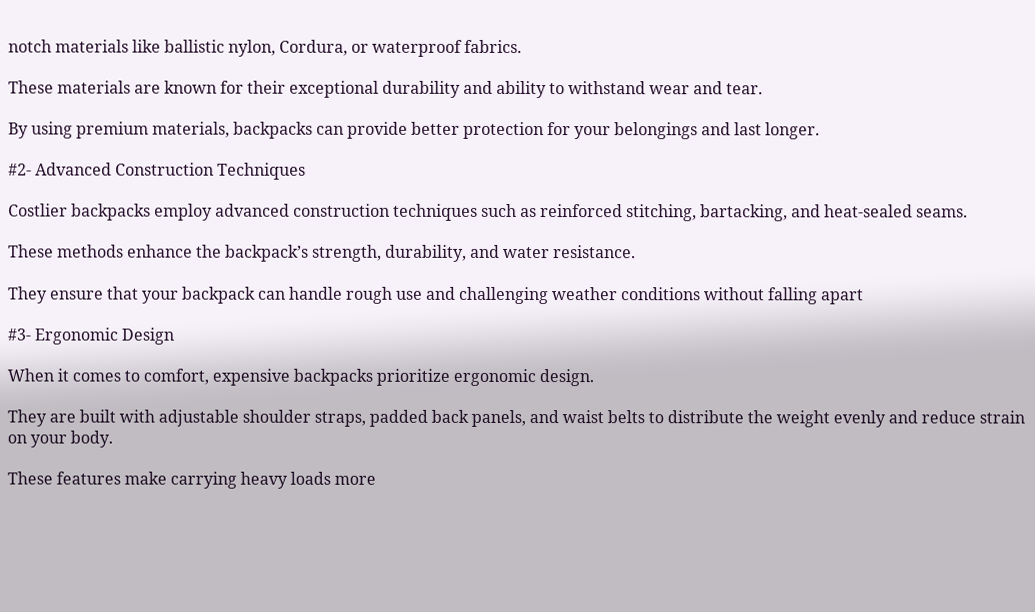notch materials like ballistic nylon, Cordura, or waterproof fabrics.

These materials are known for their exceptional durability and ability to withstand wear and tear.

By using premium materials, backpacks can provide better protection for your belongings and last longer.

#2- Advanced Construction Techniques

Costlier backpacks employ advanced construction techniques such as reinforced stitching, bartacking, and heat-sealed seams.

These methods enhance the backpack’s strength, durability, and water resistance.

They ensure that your backpack can handle rough use and challenging weather conditions without falling apart

#3- Ergonomic Design

When it comes to comfort, expensive backpacks prioritize ergonomic design.

They are built with adjustable shoulder straps, padded back panels, and waist belts to distribute the weight evenly and reduce strain on your body.

These features make carrying heavy loads more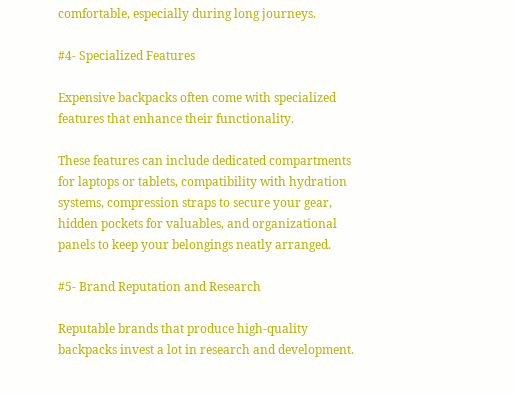comfortable, especially during long journeys.

#4- Specialized Features

Expensive backpacks often come with specialized features that enhance their functionality.

These features can include dedicated compartments for laptops or tablets, compatibility with hydration systems, compression straps to secure your gear, hidden pockets for valuables, and organizational panels to keep your belongings neatly arranged.

#5- Brand Reputation and Research

Reputable brands that produce high-quality backpacks invest a lot in research and development.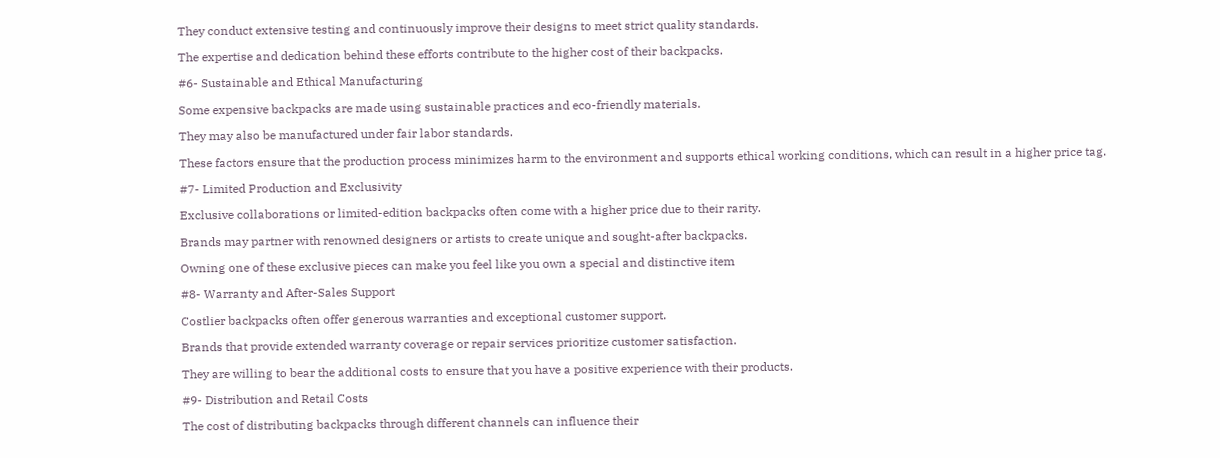They conduct extensive testing and continuously improve their designs to meet strict quality standards.

The expertise and dedication behind these efforts contribute to the higher cost of their backpacks.

#6- Sustainable and Ethical Manufacturing

Some expensive backpacks are made using sustainable practices and eco-friendly materials.

They may also be manufactured under fair labor standards.

These factors ensure that the production process minimizes harm to the environment and supports ethical working conditions, which can result in a higher price tag.

#7- Limited Production and Exclusivity

Exclusive collaborations or limited-edition backpacks often come with a higher price due to their rarity.

Brands may partner with renowned designers or artists to create unique and sought-after backpacks.

Owning one of these exclusive pieces can make you feel like you own a special and distinctive item

#8- Warranty and After-Sales Support

Costlier backpacks often offer generous warranties and exceptional customer support.

Brands that provide extended warranty coverage or repair services prioritize customer satisfaction.

They are willing to bear the additional costs to ensure that you have a positive experience with their products.

#9- Distribution and Retail Costs

The cost of distributing backpacks through different channels can influence their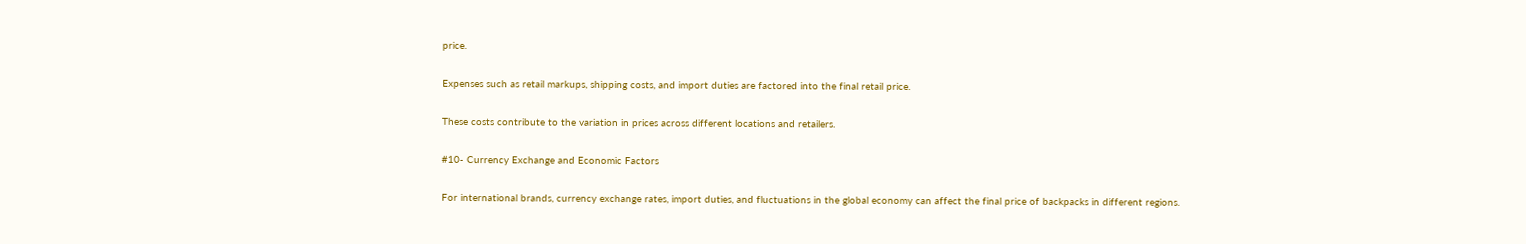price.

Expenses such as retail markups, shipping costs, and import duties are factored into the final retail price.

These costs contribute to the variation in prices across different locations and retailers.

#10- Currency Exchange and Economic Factors

For international brands, currency exchange rates, import duties, and fluctuations in the global economy can affect the final price of backpacks in different regions.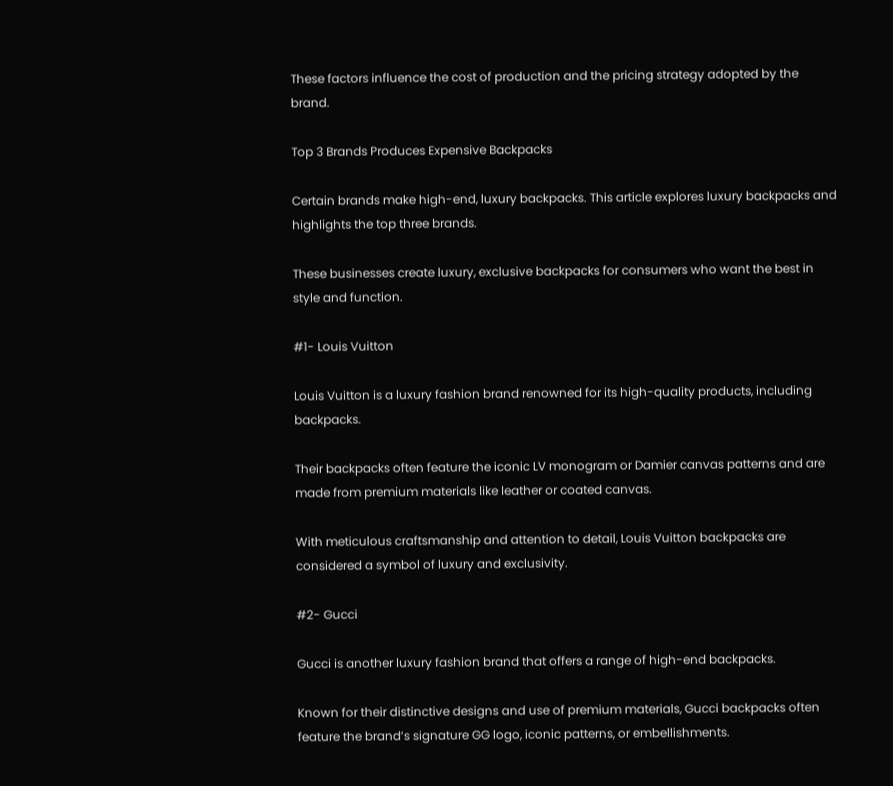These factors influence the cost of production and the pricing strategy adopted by the brand.

Top 3 Brands Produces Expensive Backpacks

Certain brands make high-end, luxury backpacks. This article explores luxury backpacks and highlights the top three brands.

These businesses create luxury, exclusive backpacks for consumers who want the best in style and function.

#1- Louis Vuitton

Louis Vuitton is a luxury fashion brand renowned for its high-quality products, including backpacks.

Their backpacks often feature the iconic LV monogram or Damier canvas patterns and are made from premium materials like leather or coated canvas.

With meticulous craftsmanship and attention to detail, Louis Vuitton backpacks are considered a symbol of luxury and exclusivity.

#2- Gucci

Gucci is another luxury fashion brand that offers a range of high-end backpacks.

Known for their distinctive designs and use of premium materials, Gucci backpacks often feature the brand’s signature GG logo, iconic patterns, or embellishments.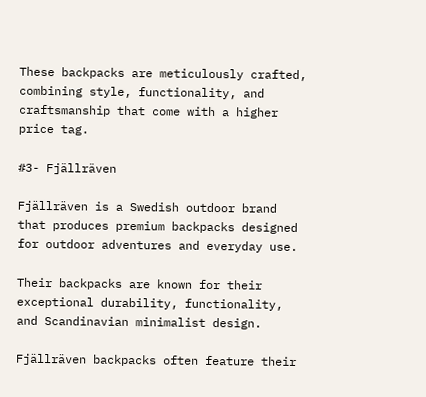These backpacks are meticulously crafted, combining style, functionality, and craftsmanship that come with a higher price tag.

#3- Fjällräven

Fjällräven is a Swedish outdoor brand that produces premium backpacks designed for outdoor adventures and everyday use.

Their backpacks are known for their exceptional durability, functionality, and Scandinavian minimalist design.

Fjällräven backpacks often feature their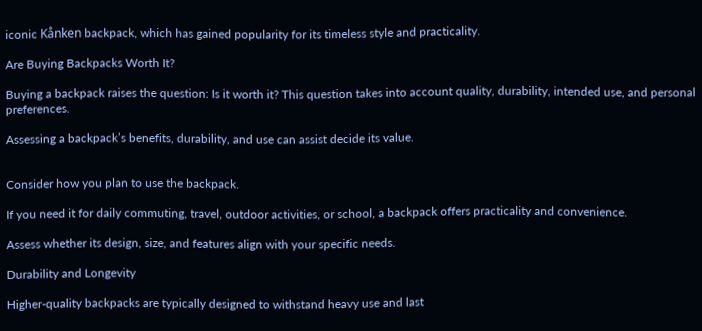iconic Kånken backpack, which has gained popularity for its timeless style and practicality.

Are Buying Backpacks Worth It?

Buying a backpack raises the question: Is it worth it? This question takes into account quality, durability, intended use, and personal preferences.

Assessing a backpack’s benefits, durability, and use can assist decide its value.


Consider how you plan to use the backpack.

If you need it for daily commuting, travel, outdoor activities, or school, a backpack offers practicality and convenience.

Assess whether its design, size, and features align with your specific needs.

Durability and Longevity

Higher-quality backpacks are typically designed to withstand heavy use and last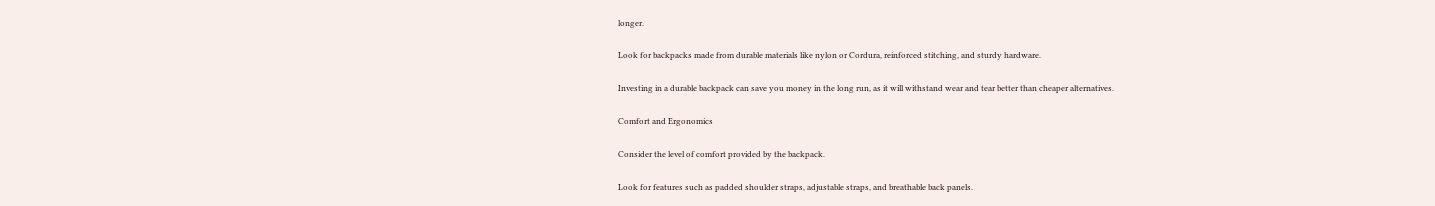longer.

Look for backpacks made from durable materials like nylon or Cordura, reinforced stitching, and sturdy hardware.

Investing in a durable backpack can save you money in the long run, as it will withstand wear and tear better than cheaper alternatives.

Comfort and Ergonomics

Consider the level of comfort provided by the backpack.

Look for features such as padded shoulder straps, adjustable straps, and breathable back panels.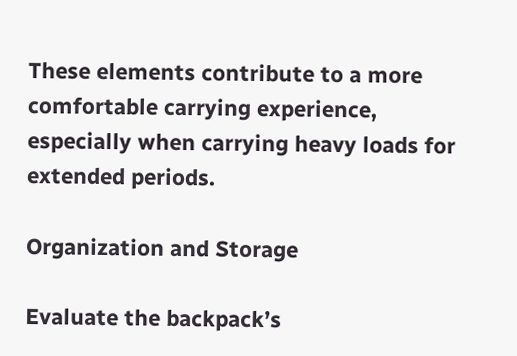These elements contribute to a more comfortable carrying experience, especially when carrying heavy loads for extended periods.

Organization and Storage

Evaluate the backpack’s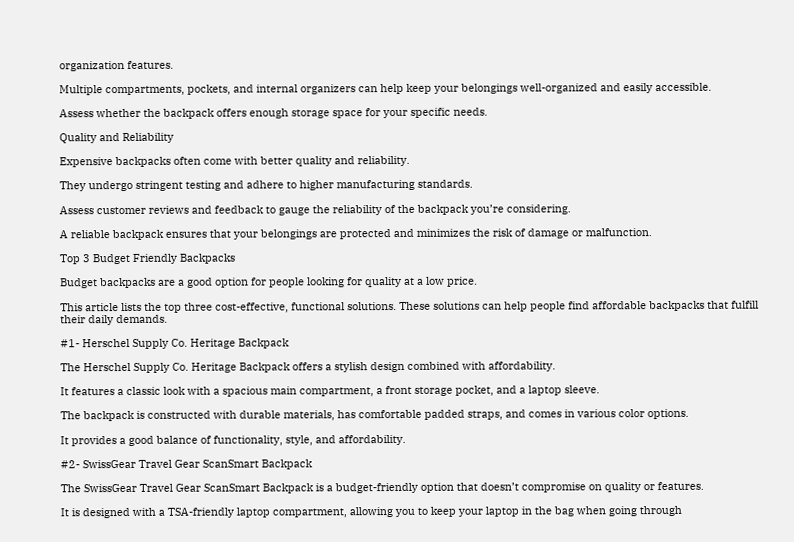organization features.

Multiple compartments, pockets, and internal organizers can help keep your belongings well-organized and easily accessible.

Assess whether the backpack offers enough storage space for your specific needs.

Quality and Reliability

Expensive backpacks often come with better quality and reliability.

They undergo stringent testing and adhere to higher manufacturing standards.

Assess customer reviews and feedback to gauge the reliability of the backpack you’re considering.

A reliable backpack ensures that your belongings are protected and minimizes the risk of damage or malfunction.

Top 3 Budget Friendly Backpacks

Budget backpacks are a good option for people looking for quality at a low price.

This article lists the top three cost-effective, functional solutions. These solutions can help people find affordable backpacks that fulfill their daily demands.

#1- Herschel Supply Co. Heritage Backpack

The Herschel Supply Co. Heritage Backpack offers a stylish design combined with affordability.

It features a classic look with a spacious main compartment, a front storage pocket, and a laptop sleeve.

The backpack is constructed with durable materials, has comfortable padded straps, and comes in various color options.

It provides a good balance of functionality, style, and affordability.

#2- SwissGear Travel Gear ScanSmart Backpack

The SwissGear Travel Gear ScanSmart Backpack is a budget-friendly option that doesn’t compromise on quality or features.

It is designed with a TSA-friendly laptop compartment, allowing you to keep your laptop in the bag when going through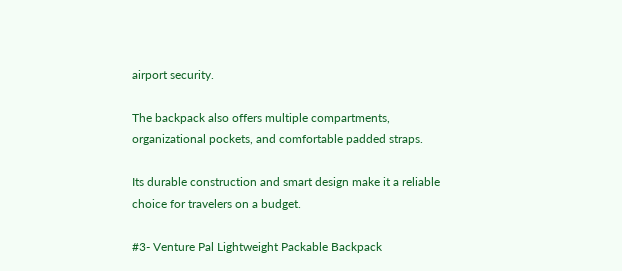airport security.

The backpack also offers multiple compartments, organizational pockets, and comfortable padded straps.

Its durable construction and smart design make it a reliable choice for travelers on a budget.

#3- Venture Pal Lightweight Packable Backpack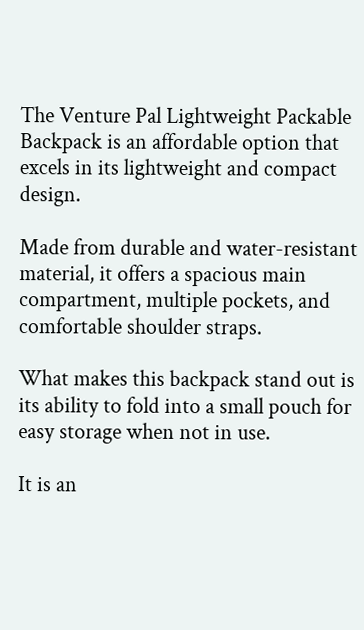The Venture Pal Lightweight Packable Backpack is an affordable option that excels in its lightweight and compact design.

Made from durable and water-resistant material, it offers a spacious main compartment, multiple pockets, and comfortable shoulder straps.

What makes this backpack stand out is its ability to fold into a small pouch for easy storage when not in use.

It is an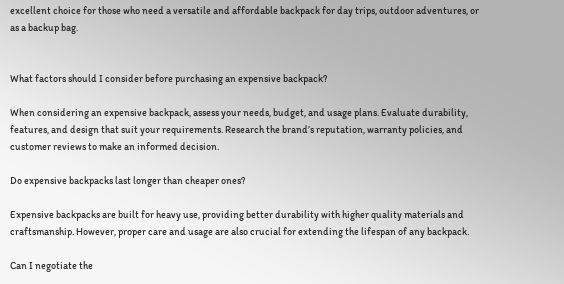excellent choice for those who need a versatile and affordable backpack for day trips, outdoor adventures, or as a backup bag.


What factors should I consider before purchasing an expensive backpack?

When considering an expensive backpack, assess your needs, budget, and usage plans. Evaluate durability, features, and design that suit your requirements. Research the brand’s reputation, warranty policies, and customer reviews to make an informed decision.

Do expensive backpacks last longer than cheaper ones?

Expensive backpacks are built for heavy use, providing better durability with higher quality materials and craftsmanship. However, proper care and usage are also crucial for extending the lifespan of any backpack.

Can I negotiate the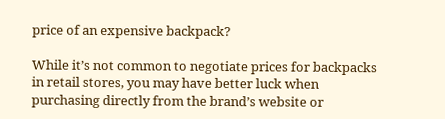price of an expensive backpack?

While it’s not common to negotiate prices for backpacks in retail stores, you may have better luck when purchasing directly from the brand’s website or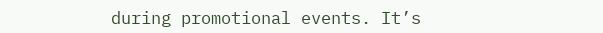during promotional events. It’s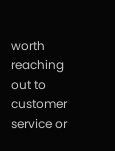worth reaching out to customer service or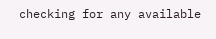checking for any available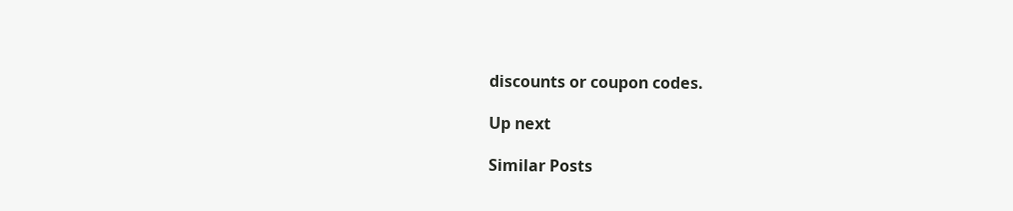discounts or coupon codes.

Up next

Similar Posts